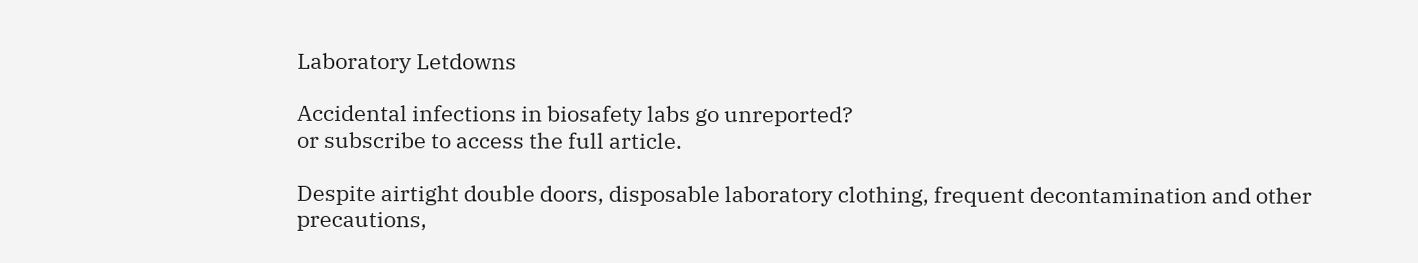Laboratory Letdowns

Accidental infections in biosafety labs go unreported?
or subscribe to access the full article.

Despite airtight double doors, disposable laboratory clothing, frequent decontamination and other precautions,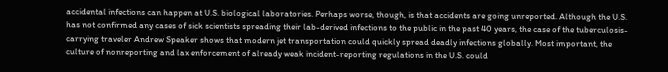accidental infections can happen at U.S. biological laboratories. Perhaps worse, though, is that accidents are going unreported. Although the U.S. has not confirmed any cases of sick scientists spreading their lab-derived infections to the public in the past 40 years, the case of the tuberculosis-carrying traveler Andrew Speaker shows that modern jet transportation could quickly spread deadly infections globally. Most important, the culture of nonreporting and lax enforcement of already weak incident-reporting regulations in the U.S. could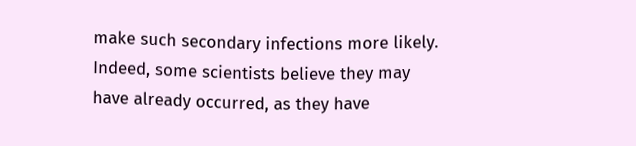make such secondary infections more likely. Indeed, some scientists believe they may have already occurred, as they have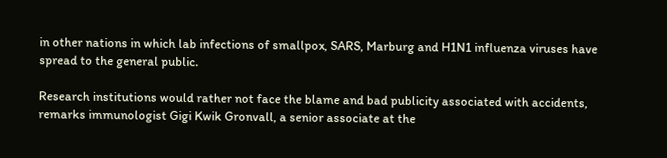in other nations in which lab infections of smallpox, SARS, Marburg and H1N1 influenza viruses have spread to the general public.

Research institutions would rather not face the blame and bad publicity associated with accidents, remarks immunologist Gigi Kwik Gronvall, a senior associate at the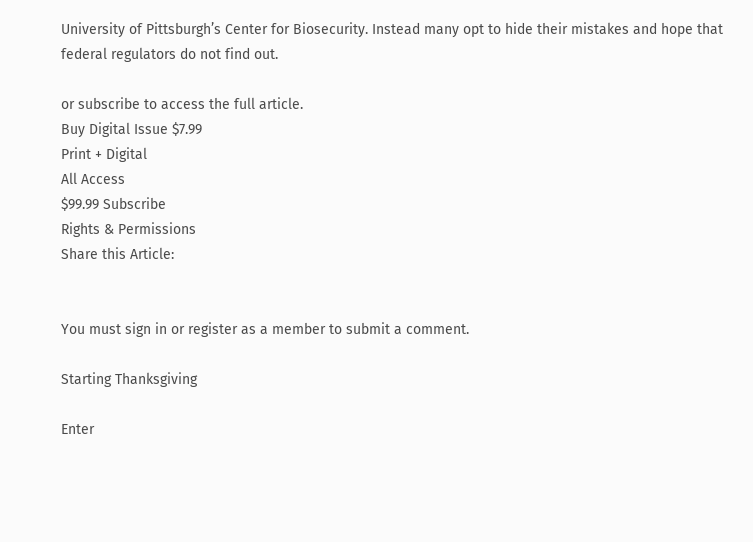University of Pittsburgh’s Center for Biosecurity. Instead many opt to hide their mistakes and hope that federal regulators do not find out.

or subscribe to access the full article.
Buy Digital Issue $7.99
Print + Digital
All Access
$99.99 Subscribe
Rights & Permissions
Share this Article:


You must sign in or register as a member to submit a comment.

Starting Thanksgiving

Enter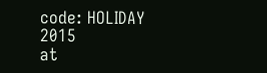code: HOLIDAY 2015
at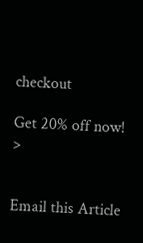checkout

Get 20% off now! >


Email this Article